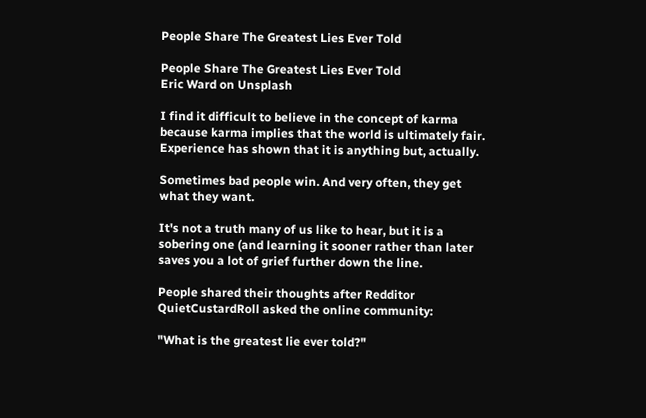People Share The Greatest Lies Ever Told

People Share The Greatest Lies Ever Told
Eric Ward on Unsplash

I find it difficult to believe in the concept of karma because karma implies that the world is ultimately fair. Experience has shown that it is anything but, actually.

Sometimes bad people win. And very often, they get what they want.

It's not a truth many of us like to hear, but it is a sobering one (and learning it sooner rather than later saves you a lot of grief further down the line.

People shared their thoughts after Redditor QuietCustardRoll asked the online community:

"What is the greatest lie ever told?"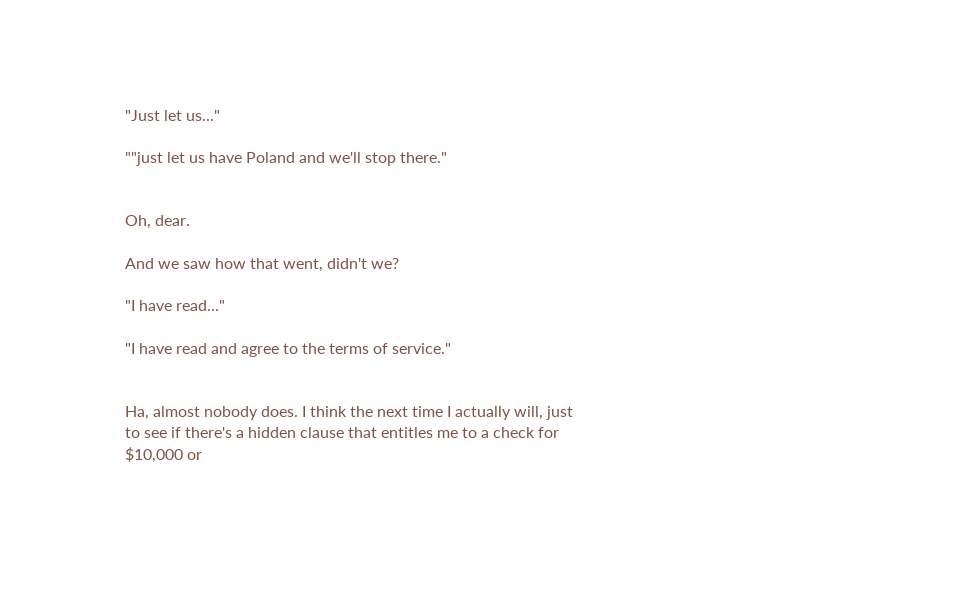"Just let us..."

""just let us have Poland and we'll stop there."


Oh, dear.

And we saw how that went, didn't we?

"I have read..."

"I have read and agree to the terms of service."


Ha, almost nobody does. I think the next time I actually will, just to see if there's a hidden clause that entitles me to a check for $10,000 or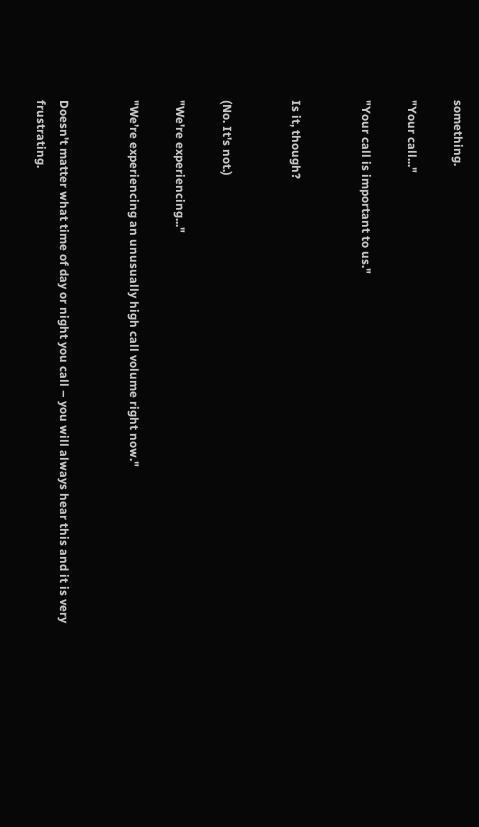something.

"Your call..."

"Your call is important to us."


Is it, though?


(No. It's not.)

"We're experiencing..."

"We’re experiencing an unusually high call volume right now."


Doesn't matter what time of day or night you call – you will always hear this and it is very frustrating.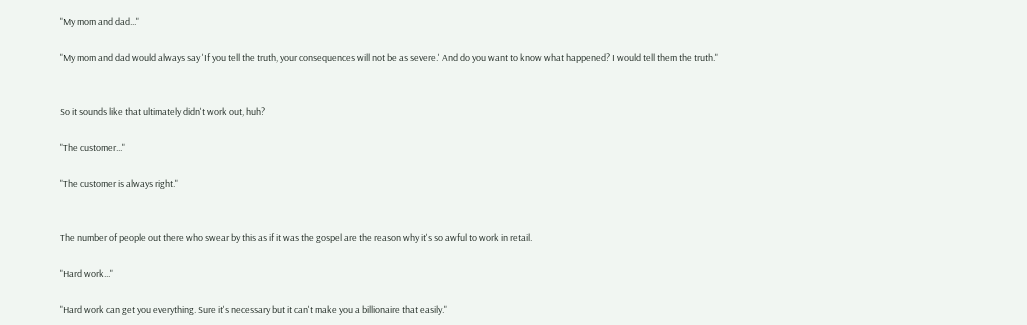"My mom and dad..."

"My mom and dad would always say 'If you tell the truth, your consequences will not be as severe.' And do you want to know what happened? I would tell them the truth."


So it sounds like that ultimately didn't work out, huh?

"The customer..."

"The customer is always right."


The number of people out there who swear by this as if it was the gospel are the reason why it's so awful to work in retail.

"Hard work..."

"Hard work can get you everything. Sure it's necessary but it can't make you a billionaire that easily."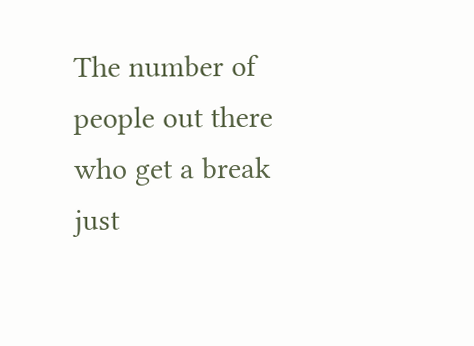The number of people out there who get a break just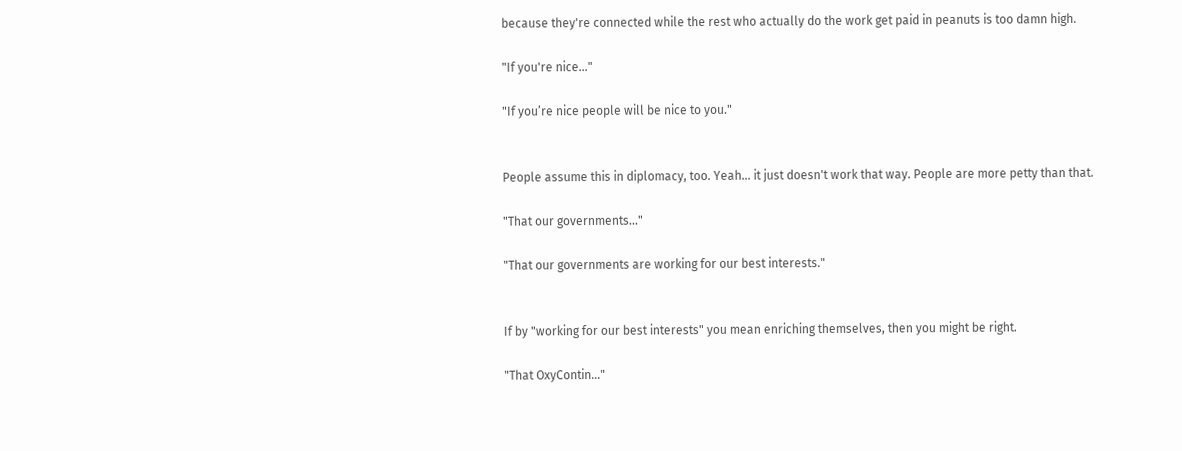because they're connected while the rest who actually do the work get paid in peanuts is too damn high.

"If you're nice..."

"If you’re nice people will be nice to you."


People assume this in diplomacy, too. Yeah... it just doesn't work that way. People are more petty than that.

"That our governments..."

"That our governments are working for our best interests."


If by "working for our best interests" you mean enriching themselves, then you might be right.

"That OxyContin..."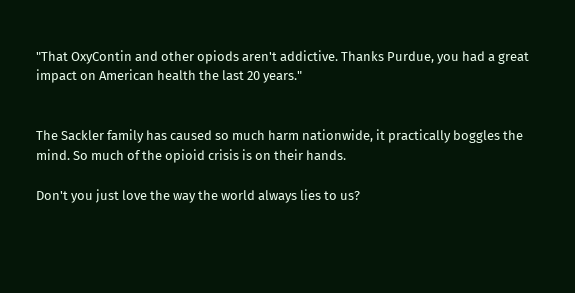"That OxyContin and other opiods aren't addictive. Thanks Purdue, you had a great impact on American health the last 20 years."


The Sackler family has caused so much harm nationwide, it practically boggles the mind. So much of the opioid crisis is on their hands.

Don't you just love the way the world always lies to us?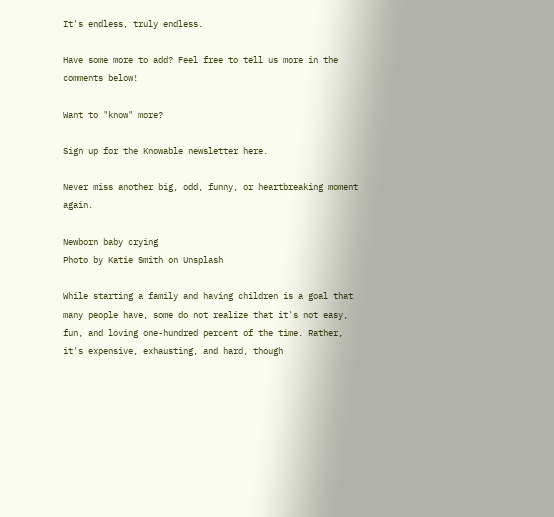It's endless, truly endless.

Have some more to add? Feel free to tell us more in the comments below!

Want to "know" more?

Sign up for the Knowable newsletter here.

Never miss another big, odd, funny, or heartbreaking moment again.

Newborn baby crying
Photo by Katie Smith on Unsplash

While starting a family and having children is a goal that many people have, some do not realize that it's not easy, fun, and loving one-hundred percent of the time. Rather, it's expensive, exhausting, and hard, though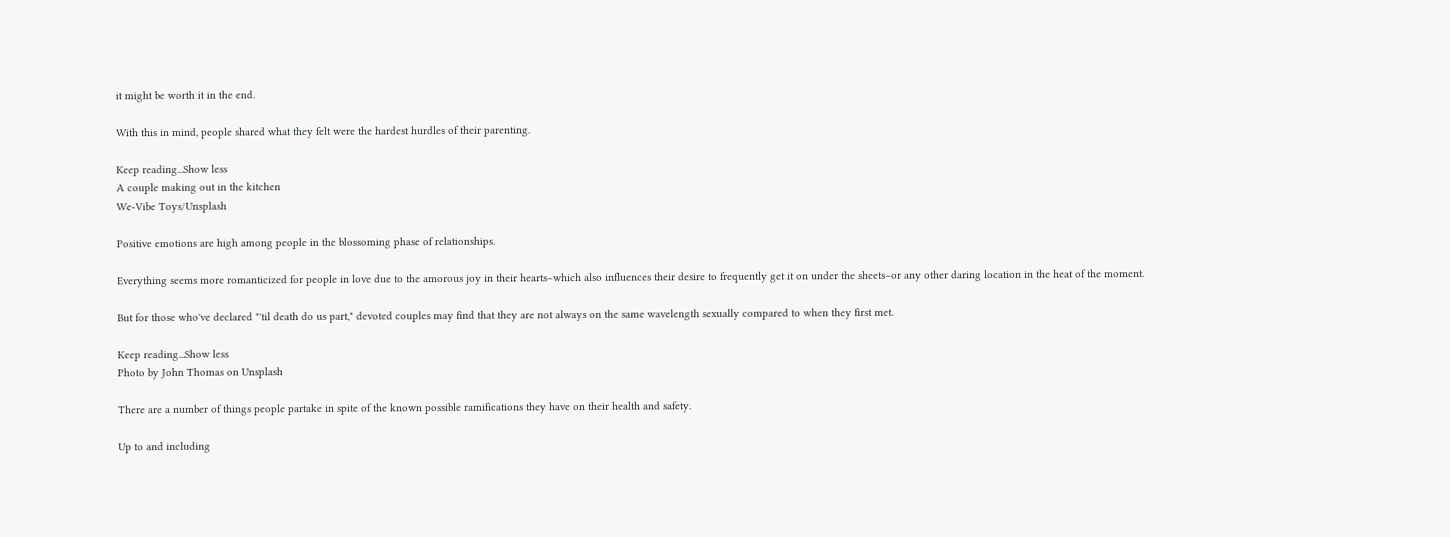it might be worth it in the end.

With this in mind, people shared what they felt were the hardest hurdles of their parenting.

Keep reading...Show less
A couple making out in the kitchen
We-Vibe Toys/Unsplash

Positive emotions are high among people in the blossoming phase of relationships.

Everything seems more romanticized for people in love due to the amorous joy in their hearts–which also influences their desire to frequently get it on under the sheets–or any other daring location in the heat of the moment.

But for those who've declared "'til death do us part," devoted couples may find that they are not always on the same wavelength sexually compared to when they first met.

Keep reading...Show less
Photo by John Thomas on Unsplash

There are a number of things people partake in spite of the known possible ramifications they have on their health and safety.

Up to and including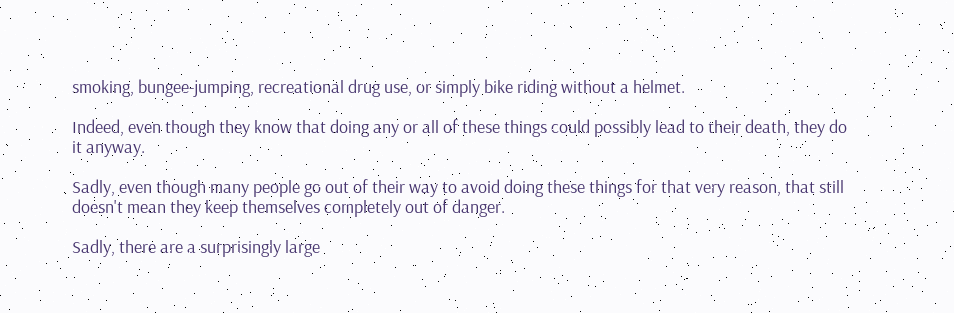smoking, bungee-jumping, recreational drug use, or simply bike riding without a helmet.

Indeed, even though they know that doing any or all of these things could possibly lead to their death, they do it anyway.

Sadly, even though many people go out of their way to avoid doing these things for that very reason, that still doesn't mean they keep themselves completely out of danger.

Sadly, there are a surprisingly large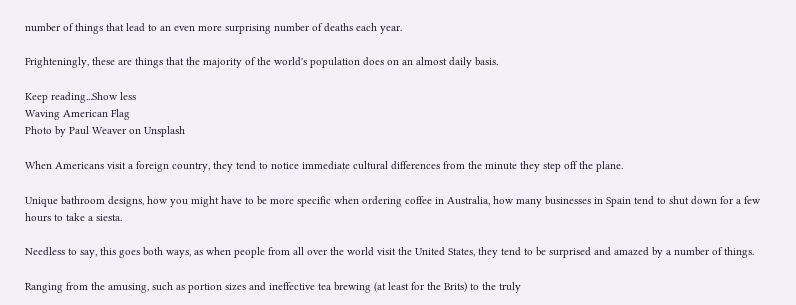number of things that lead to an even more surprising number of deaths each year.

Frighteningly, these are things that the majority of the world's population does on an almost daily basis.

Keep reading...Show less
Waving American Flag
Photo by Paul Weaver on Unsplash

When Americans visit a foreign country, they tend to notice immediate cultural differences from the minute they step off the plane.

Unique bathroom designs, how you might have to be more specific when ordering coffee in Australia, how many businesses in Spain tend to shut down for a few hours to take a siesta.

Needless to say, this goes both ways, as when people from all over the world visit the United States, they tend to be surprised and amazed by a number of things.

Ranging from the amusing, such as portion sizes and ineffective tea brewing (at least for the Brits) to the truly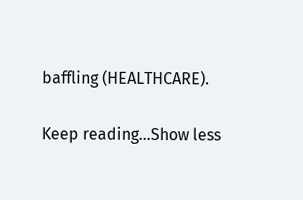baffling (HEALTHCARE).

Keep reading...Show less